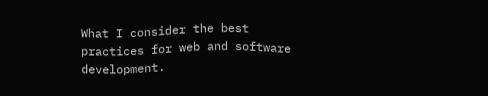What I consider the best practices for web and software development.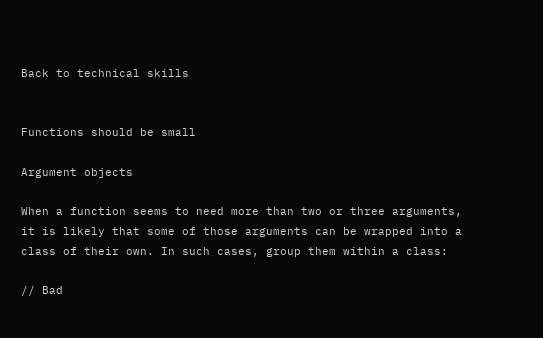Back to technical skills


Functions should be small

Argument objects

When a function seems to need more than two or three arguments, it is likely that some of those arguments can be wrapped into a class of their own. In such cases, group them within a class:

// Bad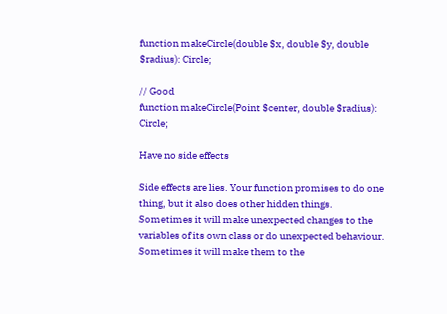function makeCircle(double $x, double $y, double $radius): Circle;

// Good
function makeCircle(Point $center, double $radius): Circle;

Have no side effects

Side effects are lies. Your function promises to do one thing, but it also does other hidden things. Sometimes it will make unexpected changes to the variables of its own class or do unexpected behaviour. Sometimes it will make them to the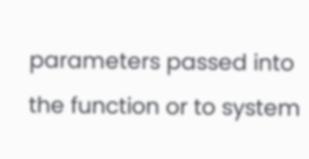parameters passed into the function or to system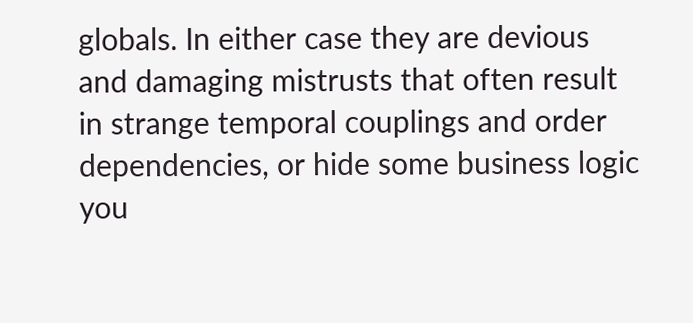globals. In either case they are devious and damaging mistrusts that often result in strange temporal couplings and order dependencies, or hide some business logic you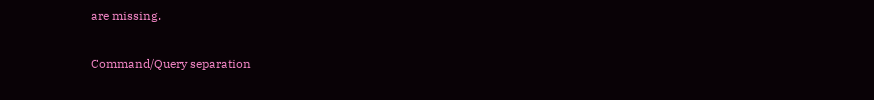are missing.

Command/Query separation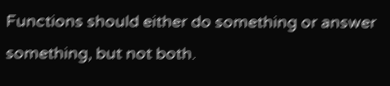Functions should either do something or answer something, but not both.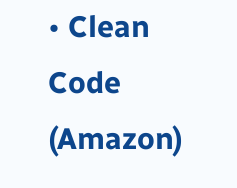• Clean Code (Amazon)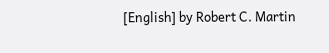[English] by Robert C. Martin